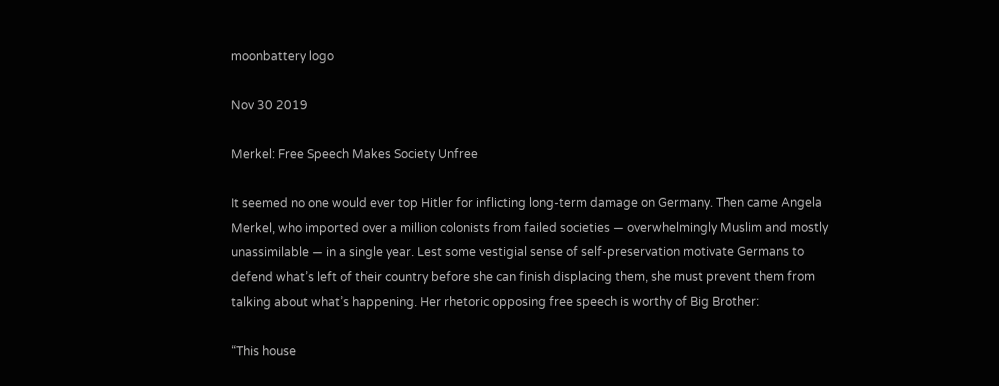moonbattery logo

Nov 30 2019

Merkel: Free Speech Makes Society Unfree

It seemed no one would ever top Hitler for inflicting long-term damage on Germany. Then came Angela Merkel, who imported over a million colonists from failed societies — overwhelmingly Muslim and mostly unassimilable — in a single year. Lest some vestigial sense of self-preservation motivate Germans to defend what’s left of their country before she can finish displacing them, she must prevent them from talking about what’s happening. Her rhetoric opposing free speech is worthy of Big Brother:

“This house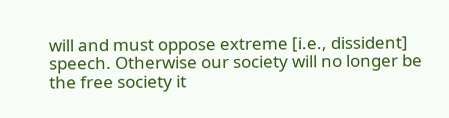will and must oppose extreme [i.e., dissident] speech. Otherwise our society will no longer be the free society it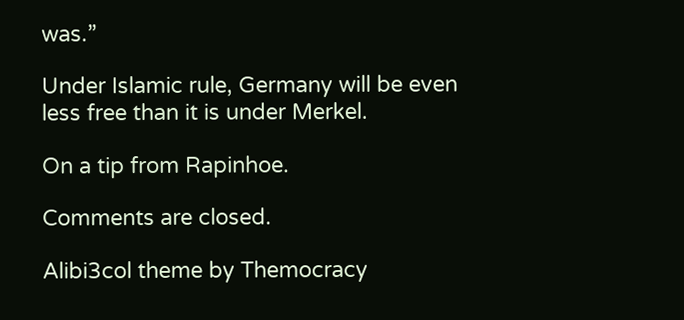was.”

Under Islamic rule, Germany will be even less free than it is under Merkel.

On a tip from Rapinhoe.

Comments are closed.

Alibi3col theme by Themocracy